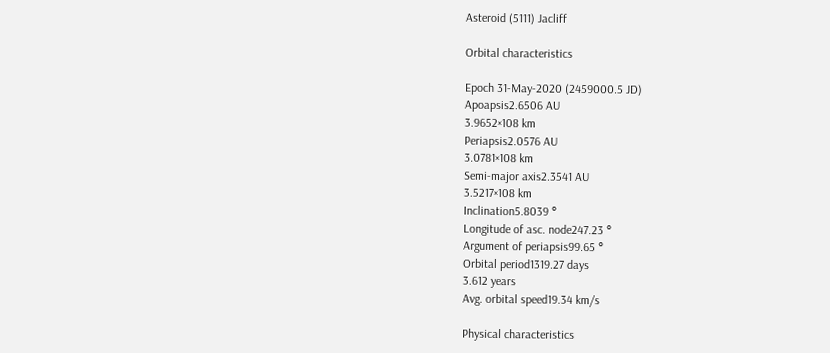Asteroid (5111) Jacliff

Orbital characteristics

Epoch 31-May-2020 (2459000.5 JD)
Apoapsis2.6506 AU
3.9652×108 km
Periapsis2.0576 AU
3.0781×108 km
Semi-major axis2.3541 AU
3.5217×108 km
Inclination5.8039 °
Longitude of asc. node247.23 °
Argument of periapsis99.65 °
Orbital period1319.27 days
3.612 years
Avg. orbital speed19.34 km/s

Physical characteristics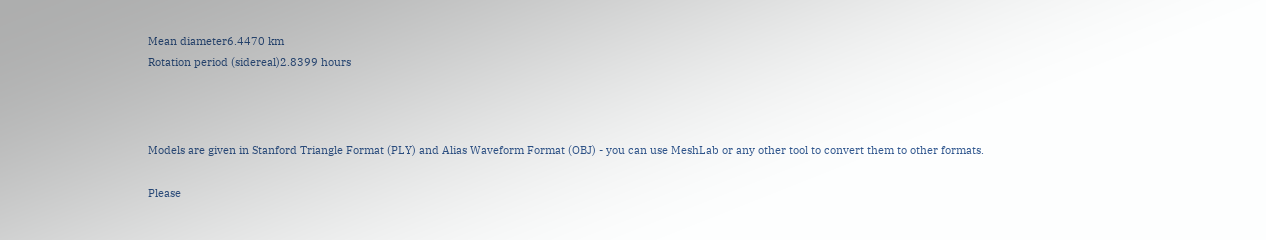Mean diameter6.4470 km
Rotation period (sidereal)2.8399 hours



Models are given in Stanford Triangle Format (PLY) and Alias Waveform Format (OBJ) - you can use MeshLab or any other tool to convert them to other formats.

Please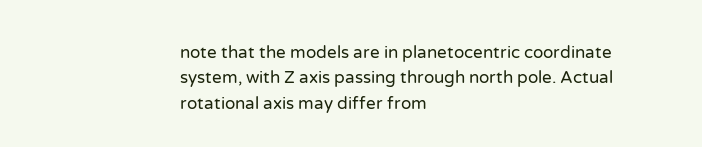note that the models are in planetocentric coordinate system, with Z axis passing through north pole. Actual rotational axis may differ from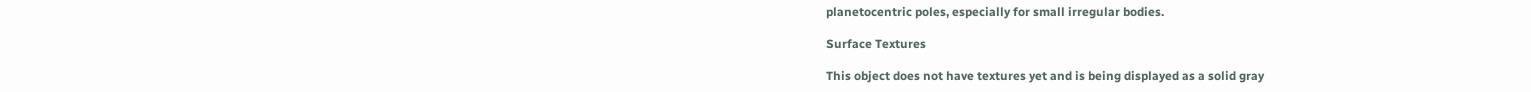planetocentric poles, especially for small irregular bodies.

Surface Textures

This object does not have textures yet and is being displayed as a solid gray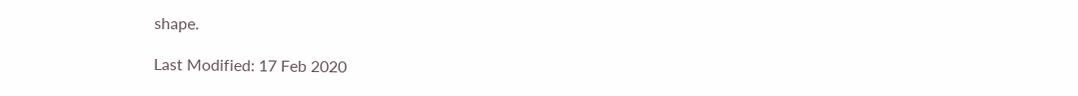shape.

Last Modified: 17 Feb 2020